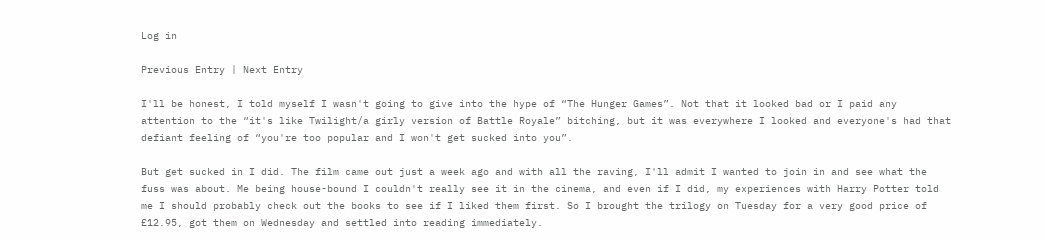Log in

Previous Entry | Next Entry

I'll be honest, I told myself I wasn't going to give into the hype of “The Hunger Games”. Not that it looked bad or I paid any attention to the “it's like Twilight/a girly version of Battle Royale” bitching, but it was everywhere I looked and everyone's had that defiant feeling of “you're too popular and I won't get sucked into you”.

But get sucked in I did. The film came out just a week ago and with all the raving, I'll admit I wanted to join in and see what the fuss was about. Me being house-bound I couldn't really see it in the cinema, and even if I did, my experiences with Harry Potter told me I should probably check out the books to see if I liked them first. So I brought the trilogy on Tuesday for a very good price of £12.95, got them on Wednesday and settled into reading immediately.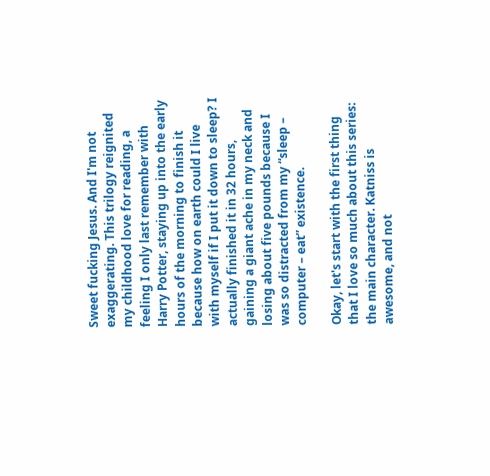Sweet fucking Jesus. And I'm not exaggerating. This trilogy reignited my childhood love for reading, a feeling I only last remember with Harry Potter, staying up into the early hours of the morning to finish it because how on earth could I live with myself if I put it down to sleep? I actually finished it in 32 hours, gaining a giant ache in my neck and losing about five pounds because I was so distracted from my “sleep – computer – eat” existence.

Okay, let's start with the first thing that I love so much about this series: the main character. Katniss is awesome, and not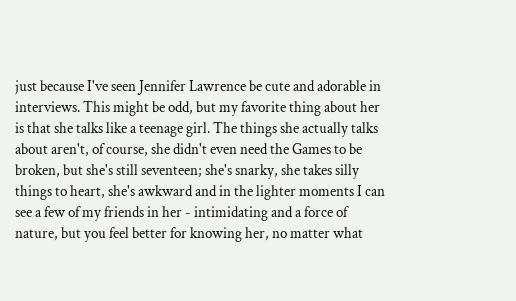just because I've seen Jennifer Lawrence be cute and adorable in interviews. This might be odd, but my favorite thing about her is that she talks like a teenage girl. The things she actually talks about aren't, of course, she didn't even need the Games to be broken, but she's still seventeen; she's snarky, she takes silly things to heart, she's awkward and in the lighter moments I can see a few of my friends in her - intimidating and a force of nature, but you feel better for knowing her, no matter what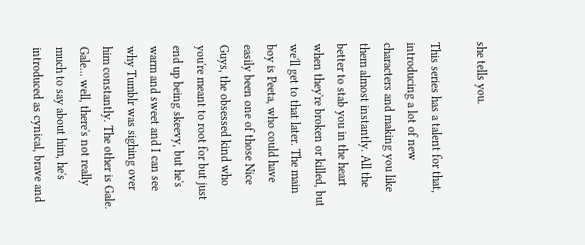she tells you.

This series has a talent for that, introducing a lot of new characters and making you like them almost instantly. All the better to stab you in the heart when they're broken or killed, but we'll get to that later. The main boy is Peeta, who could have easily been one of those Nice Guys, the obsessed kind who you're meant to root for but just end up being skeevy, but he's warm and sweet and I can see why Tumblr was sighing over him constantly. The other is Gale. Gale... well, there's not really much to say about him, he's introduced as cynical, brave and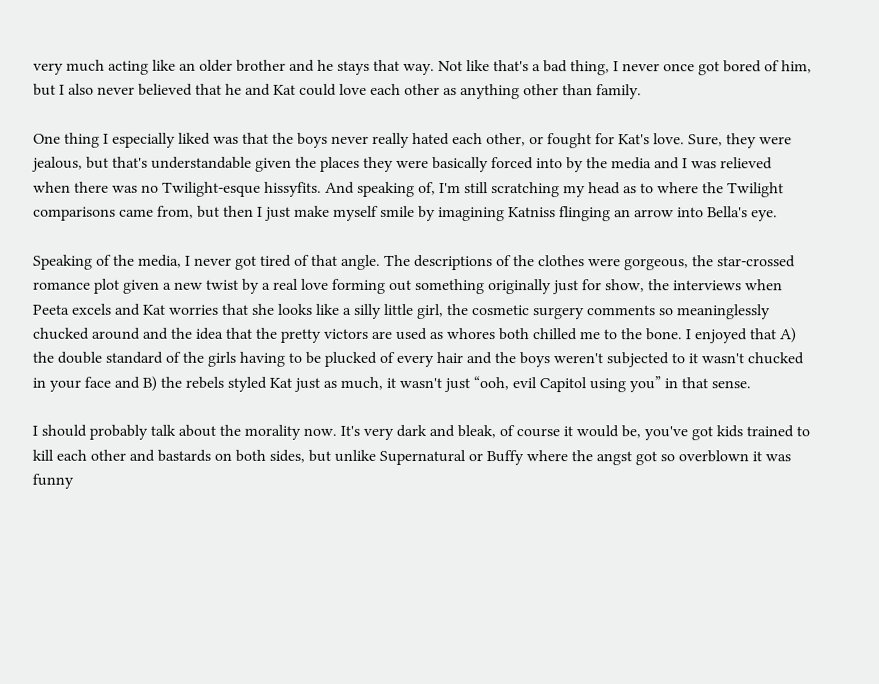very much acting like an older brother and he stays that way. Not like that's a bad thing, I never once got bored of him, but I also never believed that he and Kat could love each other as anything other than family.

One thing I especially liked was that the boys never really hated each other, or fought for Kat's love. Sure, they were jealous, but that's understandable given the places they were basically forced into by the media and I was relieved when there was no Twilight-esque hissyfits. And speaking of, I'm still scratching my head as to where the Twilight comparisons came from, but then I just make myself smile by imagining Katniss flinging an arrow into Bella's eye.

Speaking of the media, I never got tired of that angle. The descriptions of the clothes were gorgeous, the star-crossed romance plot given a new twist by a real love forming out something originally just for show, the interviews when Peeta excels and Kat worries that she looks like a silly little girl, the cosmetic surgery comments so meaninglessly chucked around and the idea that the pretty victors are used as whores both chilled me to the bone. I enjoyed that A) the double standard of the girls having to be plucked of every hair and the boys weren't subjected to it wasn't chucked in your face and B) the rebels styled Kat just as much, it wasn't just “ooh, evil Capitol using you” in that sense.

I should probably talk about the morality now. It's very dark and bleak, of course it would be, you've got kids trained to kill each other and bastards on both sides, but unlike Supernatural or Buffy where the angst got so overblown it was funny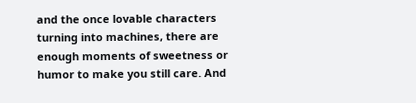and the once lovable characters turning into machines, there are enough moments of sweetness or humor to make you still care. And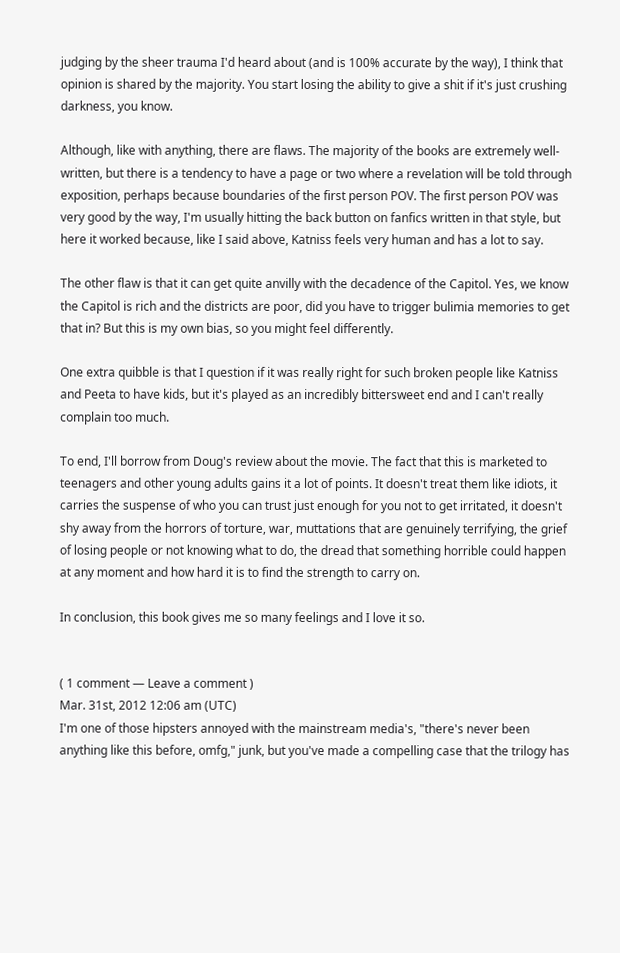judging by the sheer trauma I'd heard about (and is 100% accurate by the way), I think that opinion is shared by the majority. You start losing the ability to give a shit if it's just crushing darkness, you know.

Although, like with anything, there are flaws. The majority of the books are extremely well-written, but there is a tendency to have a page or two where a revelation will be told through exposition, perhaps because boundaries of the first person POV. The first person POV was very good by the way, I'm usually hitting the back button on fanfics written in that style, but here it worked because, like I said above, Katniss feels very human and has a lot to say.

The other flaw is that it can get quite anvilly with the decadence of the Capitol. Yes, we know the Capitol is rich and the districts are poor, did you have to trigger bulimia memories to get that in? But this is my own bias, so you might feel differently.

One extra quibble is that I question if it was really right for such broken people like Katniss and Peeta to have kids, but it's played as an incredibly bittersweet end and I can't really complain too much.

To end, I'll borrow from Doug's review about the movie. The fact that this is marketed to teenagers and other young adults gains it a lot of points. It doesn't treat them like idiots, it carries the suspense of who you can trust just enough for you not to get irritated, it doesn't shy away from the horrors of torture, war, muttations that are genuinely terrifying, the grief of losing people or not knowing what to do, the dread that something horrible could happen at any moment and how hard it is to find the strength to carry on.

In conclusion, this book gives me so many feelings and I love it so.


( 1 comment — Leave a comment )
Mar. 31st, 2012 12:06 am (UTC)
I'm one of those hipsters annoyed with the mainstream media's, "there's never been anything like this before, omfg," junk, but you've made a compelling case that the trilogy has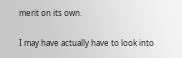merit on its own.

I may have actually have to look into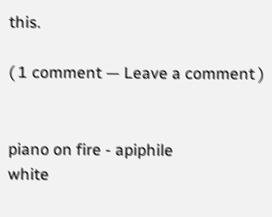this.

( 1 comment — Leave a comment )


piano on fire - apiphile
white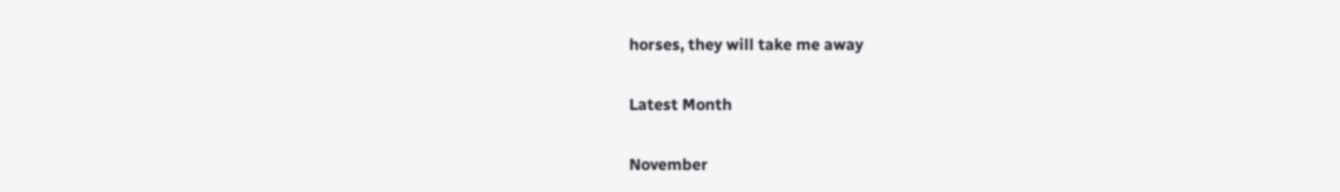horses, they will take me away

Latest Month

November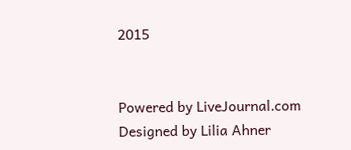2015


Powered by LiveJournal.com
Designed by Lilia Ahner